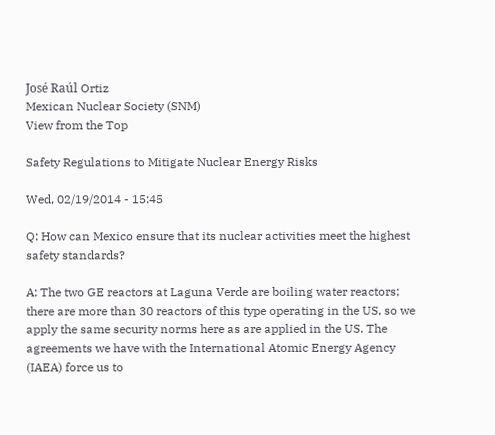José Raúl Ortiz
Mexican Nuclear Society (SNM)
View from the Top

Safety Regulations to Mitigate Nuclear Energy Risks

Wed, 02/19/2014 - 15:45

Q: How can Mexico ensure that its nuclear activities meet the highest safety standards?

A: The two GE reactors at Laguna Verde are boiling water reactors; there are more than 30 reactors of this type operating in the US, so we apply the same security norms here as are applied in the US. The agreements we have with the International Atomic Energy Agency (IAEA) force us to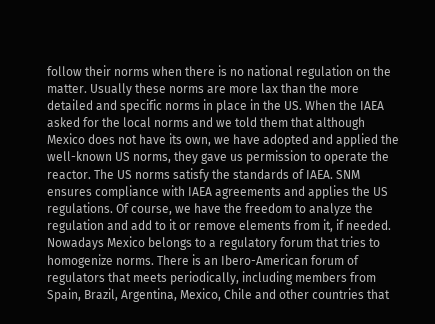follow their norms when there is no national regulation on the matter. Usually these norms are more lax than the more detailed and specific norms in place in the US. When the IAEA asked for the local norms and we told them that although Mexico does not have its own, we have adopted and applied the well-known US norms, they gave us permission to operate the reactor. The US norms satisfy the standards of IAEA. SNM ensures compliance with IAEA agreements and applies the US regulations. Of course, we have the freedom to analyze the regulation and add to it or remove elements from it, if needed. Nowadays Mexico belongs to a regulatory forum that tries to homogenize norms. There is an Ibero-American forum of regulators that meets periodically, including members from Spain, Brazil, Argentina, Mexico, Chile and other countries that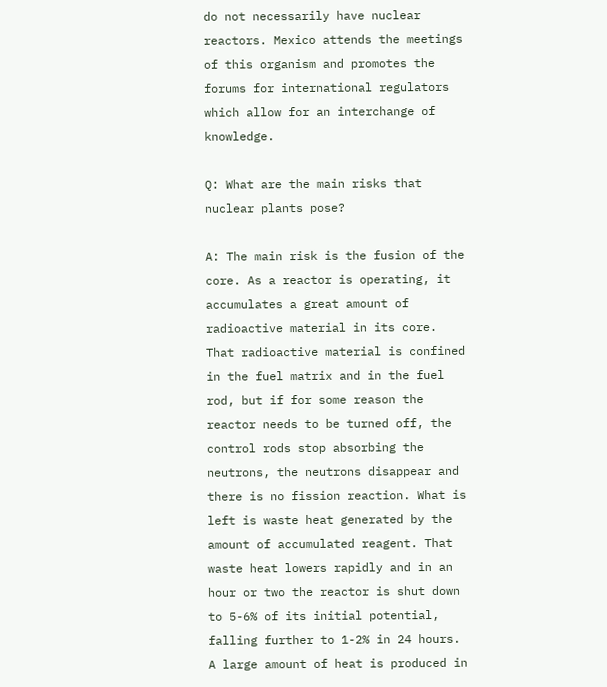do not necessarily have nuclear reactors. Mexico attends the meetings of this organism and promotes the forums for international regulators which allow for an interchange of knowledge.

Q: What are the main risks that nuclear plants pose?

A: The main risk is the fusion of the core. As a reactor is operating, it accumulates a great amount of radioactive material in its core. That radioactive material is confined in the fuel matrix and in the fuel rod, but if for some reason the reactor needs to be turned off, the control rods stop absorbing the neutrons, the neutrons disappear and there is no fission reaction. What is left is waste heat generated by the amount of accumulated reagent. That waste heat lowers rapidly and in an hour or two the reactor is shut down to 5-6% of its initial potential, falling further to 1-2% in 24 hours. A large amount of heat is produced in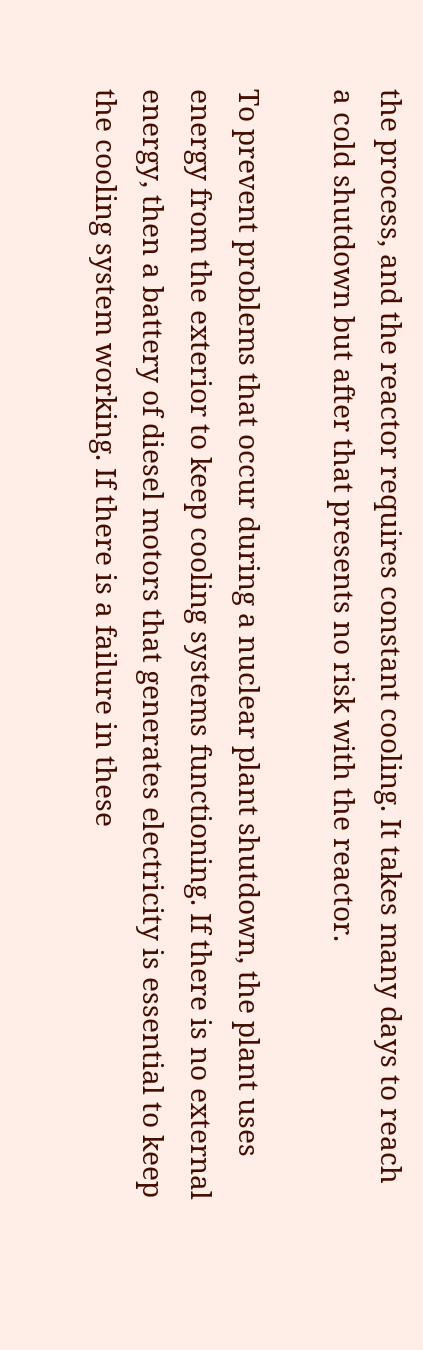the process, and the reactor requires constant cooling. It takes many days to reach a cold shutdown but after that presents no risk with the reactor.

To prevent problems that occur during a nuclear plant shutdown, the plant uses energy from the exterior to keep cooling systems functioning. If there is no external energy, then a battery of diesel motors that generates electricity is essential to keep the cooling system working. If there is a failure in these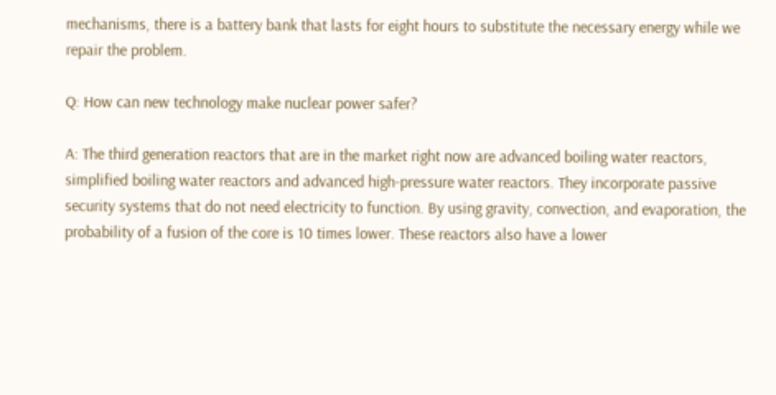mechanisms, there is a battery bank that lasts for eight hours to substitute the necessary energy while we repair the problem.

Q: How can new technology make nuclear power safer?

A: The third generation reactors that are in the market right now are advanced boiling water reactors, simplified boiling water reactors and advanced high-pressure water reactors. They incorporate passive security systems that do not need electricity to function. By using gravity, convection, and evaporation, the probability of a fusion of the core is 10 times lower. These reactors also have a lower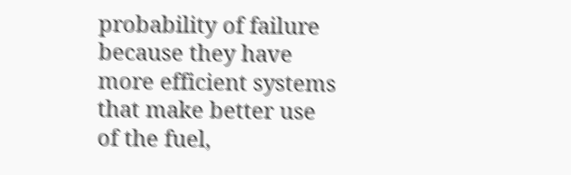probability of failure because they have more efficient systems that make better use of the fuel,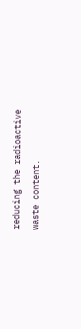reducing the radioactive waste content.